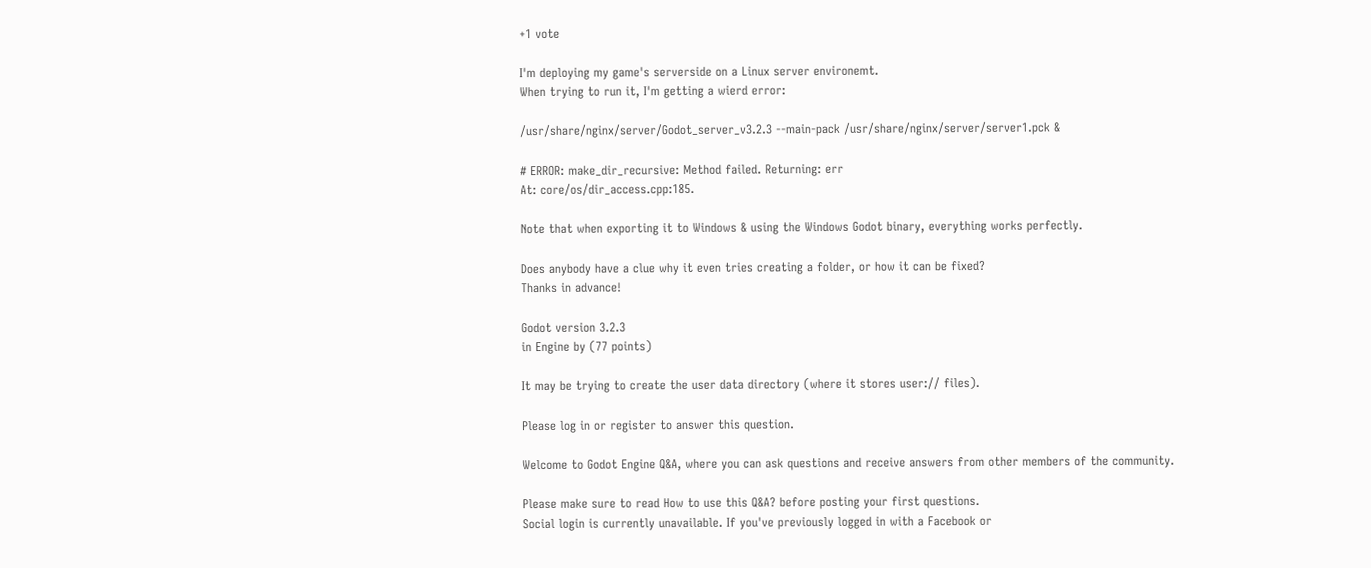+1 vote

I'm deploying my game's serverside on a Linux server environemt.
When trying to run it, I'm getting a wierd error:

/usr/share/nginx/server/Godot_server_v3.2.3 --main-pack /usr/share/nginx/server/server1.pck &

# ERROR: make_dir_recursive: Method failed. Returning: err
At: core/os/dir_access.cpp:185.

Note that when exporting it to Windows & using the Windows Godot binary, everything works perfectly.

Does anybody have a clue why it even tries creating a folder, or how it can be fixed?
Thanks in advance!

Godot version 3.2.3
in Engine by (77 points)

It may be trying to create the user data directory (where it stores user:// files).

Please log in or register to answer this question.

Welcome to Godot Engine Q&A, where you can ask questions and receive answers from other members of the community.

Please make sure to read How to use this Q&A? before posting your first questions.
Social login is currently unavailable. If you've previously logged in with a Facebook or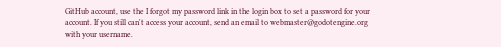GitHub account, use the I forgot my password link in the login box to set a password for your account. If you still can't access your account, send an email to webmaster@godotengine.org with your username.